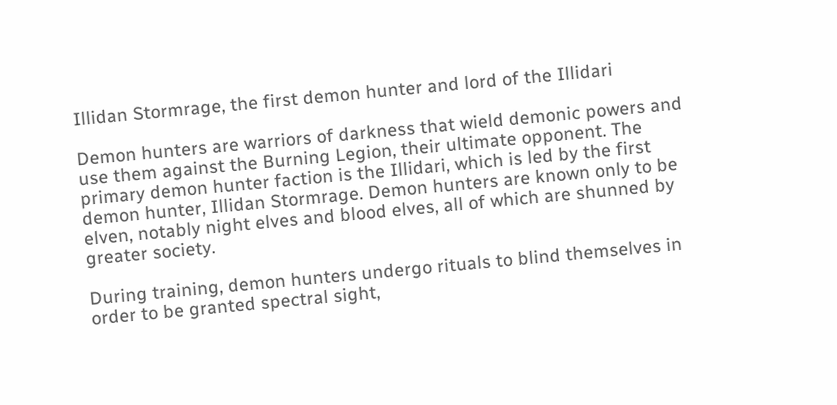Illidan Stormrage, the first demon hunter and lord of the Illidari

Demon hunters are warriors of darkness that wield demonic powers and use them against the Burning Legion, their ultimate opponent. The primary demon hunter faction is the Illidari, which is led by the first demon hunter, Illidan Stormrage. Demon hunters are known only to be elven, notably night elves and blood elves, all of which are shunned by greater society.

During training, demon hunters undergo rituals to blind themselves in order to be granted spectral sight,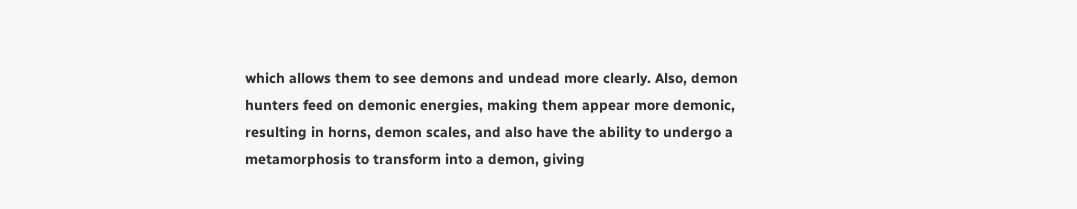which allows them to see demons and undead more clearly. Also, demon hunters feed on demonic energies, making them appear more demonic, resulting in horns, demon scales, and also have the ability to undergo a metamorphosis to transform into a demon, giving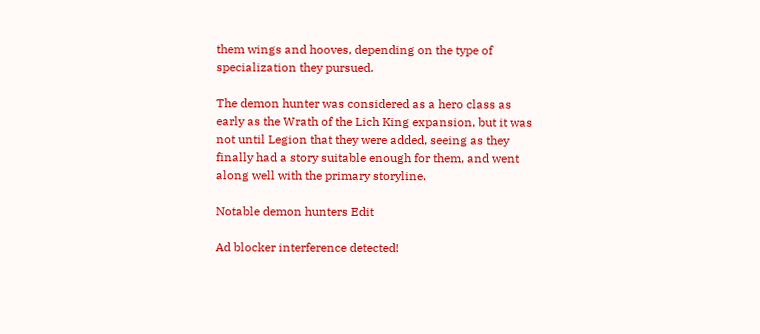them wings and hooves, depending on the type of specialization they pursued.

The demon hunter was considered as a hero class as early as the Wrath of the Lich King expansion, but it was not until Legion that they were added, seeing as they finally had a story suitable enough for them, and went along well with the primary storyline.

Notable demon hunters Edit

Ad blocker interference detected!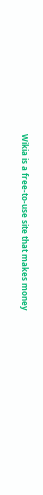Wikia is a free-to-use site that makes money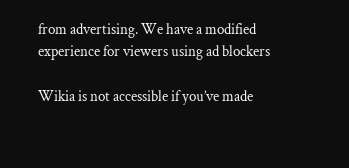from advertising. We have a modified experience for viewers using ad blockers

Wikia is not accessible if you’ve made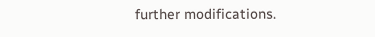further modifications.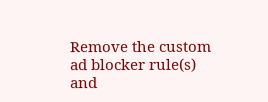Remove the custom ad blocker rule(s) and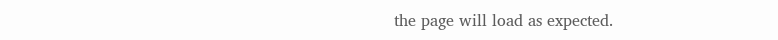the page will load as expected.